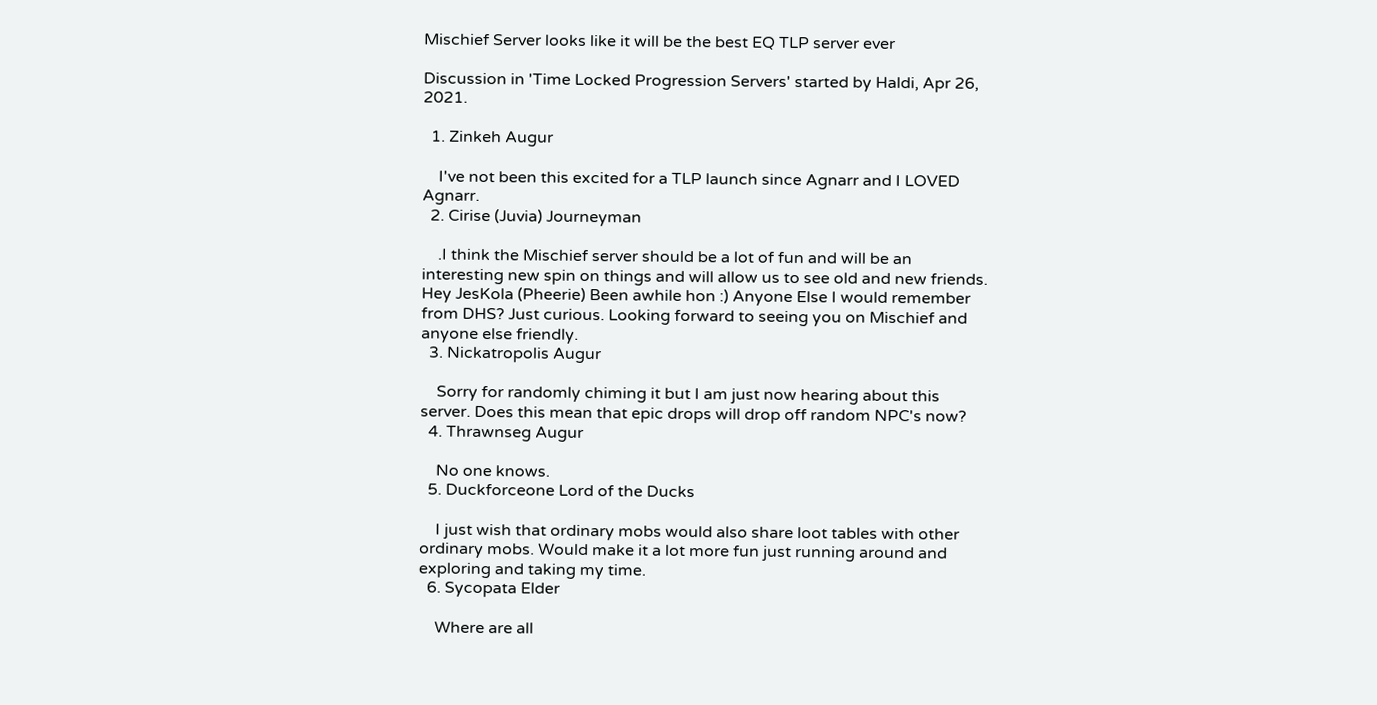Mischief Server looks like it will be the best EQ TLP server ever

Discussion in 'Time Locked Progression Servers' started by Haldi, Apr 26, 2021.

  1. Zinkeh Augur

    I've not been this excited for a TLP launch since Agnarr and I LOVED Agnarr.
  2. Cirise (Juvia) Journeyman

    .I think the Mischief server should be a lot of fun and will be an interesting new spin on things and will allow us to see old and new friends. Hey JesKola (Pheerie) Been awhile hon :) Anyone Else I would remember from DHS? Just curious. Looking forward to seeing you on Mischief and anyone else friendly.
  3. Nickatropolis Augur

    Sorry for randomly chiming it but I am just now hearing about this server. Does this mean that epic drops will drop off random NPC's now?
  4. Thrawnseg Augur

    No one knows.
  5. Duckforceone Lord of the Ducks

    I just wish that ordinary mobs would also share loot tables with other ordinary mobs. Would make it a lot more fun just running around and exploring and taking my time.
  6. Sycopata Elder

    Where are all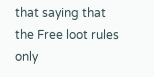that saying that the Free loot rules only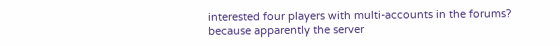interested four players with multi-accounts in the forums? because apparently the server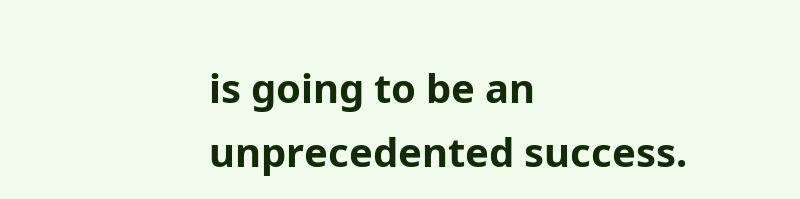is going to be an unprecedented success.